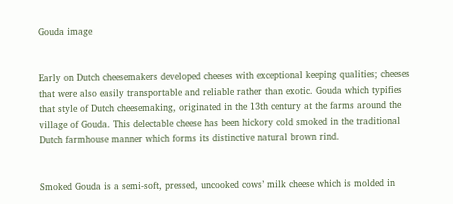Gouda image


Early on Dutch cheesemakers developed cheeses with exceptional keeping qualities; cheeses that were also easily transportable and reliable rather than exotic. Gouda which typifies that style of Dutch cheesemaking, originated in the 13th century at the farms around the village of Gouda. This delectable cheese has been hickory cold smoked in the traditional Dutch farmhouse manner which forms its distinctive natural brown rind.


Smoked Gouda is a semi-soft, pressed, uncooked cows’ milk cheese which is molded in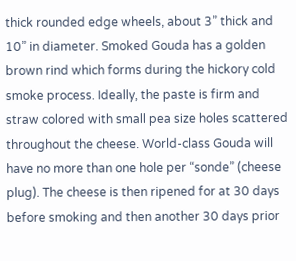thick rounded edge wheels, about 3” thick and 10” in diameter. Smoked Gouda has a golden brown rind which forms during the hickory cold smoke process. Ideally, the paste is firm and straw colored with small pea size holes scattered throughout the cheese. World-class Gouda will have no more than one hole per “sonde” (cheese plug). The cheese is then ripened for at 30 days before smoking and then another 30 days prior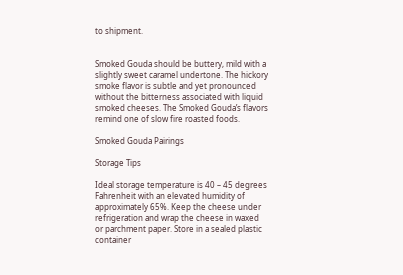to shipment.


Smoked Gouda should be buttery, mild with a slightly sweet caramel undertone. The hickory smoke flavor is subtle and yet pronounced without the bitterness associated with liquid smoked cheeses. The Smoked Gouda’s flavors remind one of slow fire roasted foods.

Smoked Gouda Pairings

Storage Tips

Ideal storage temperature is 40 – 45 degrees Fahrenheit with an elevated humidity of approximately 65%. Keep the cheese under refrigeration and wrap the cheese in waxed or parchment paper. Store in a sealed plastic container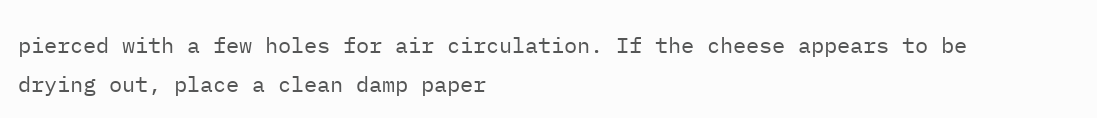pierced with a few holes for air circulation. If the cheese appears to be drying out, place a clean damp paper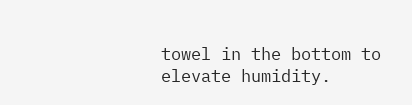towel in the bottom to elevate humidity.